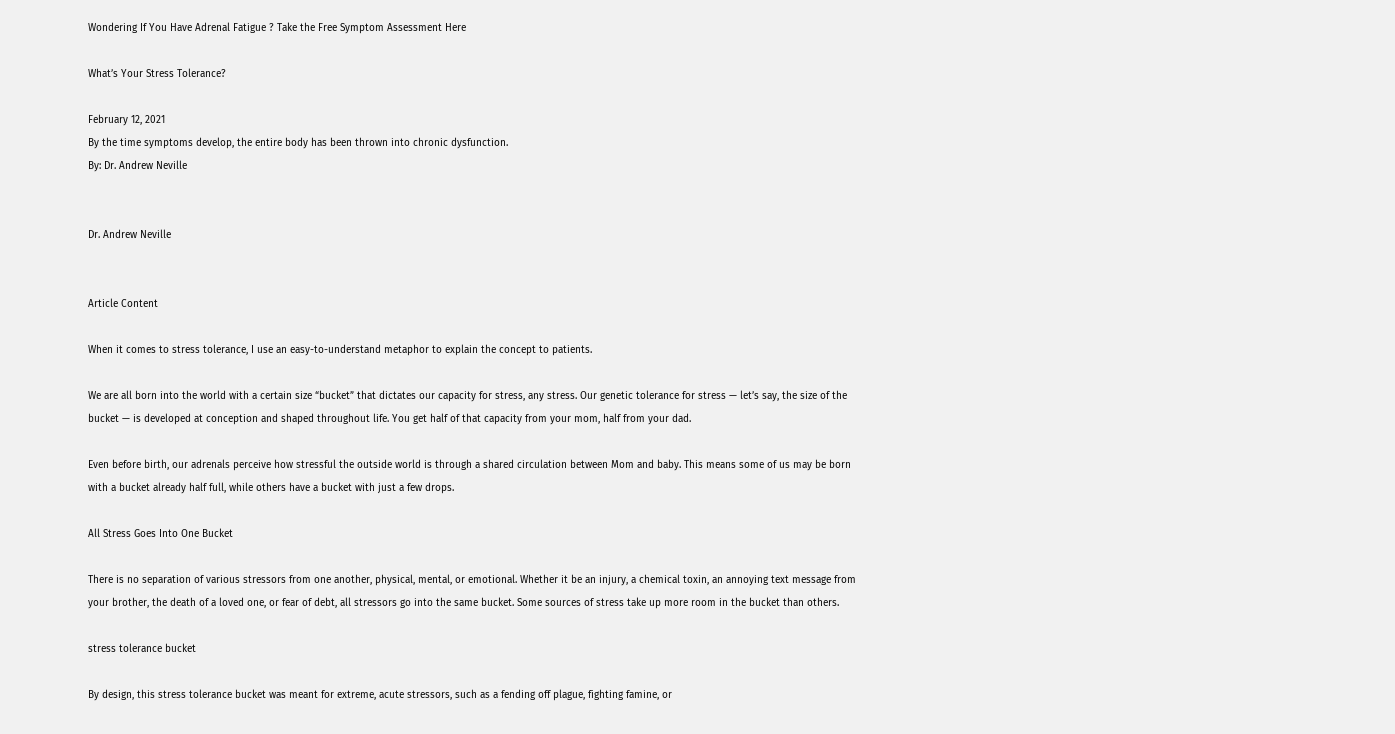Wondering If You Have Adrenal Fatigue ? Take the Free Symptom Assessment Here

What’s Your Stress Tolerance?

February 12, 2021
By the time symptoms develop, the entire body has been thrown into chronic dysfunction.
By: Dr. Andrew Neville


Dr. Andrew Neville


Article Content

When it comes to stress tolerance, I use an easy-to-understand metaphor to explain the concept to patients.

We are all born into the world with a certain size “bucket” that dictates our capacity for stress, any stress. Our genetic tolerance for stress — let’s say, the size of the bucket — is developed at conception and shaped throughout life. You get half of that capacity from your mom, half from your dad.

Even before birth, our adrenals perceive how stressful the outside world is through a shared circulation between Mom and baby. This means some of us may be born with a bucket already half full, while others have a bucket with just a few drops.

All Stress Goes Into One Bucket

There is no separation of various stressors from one another, physical, mental, or emotional. Whether it be an injury, a chemical toxin, an annoying text message from your brother, the death of a loved one, or fear of debt, all stressors go into the same bucket. Some sources of stress take up more room in the bucket than others.

stress tolerance bucket

By design, this stress tolerance bucket was meant for extreme, acute stressors, such as a fending off plague, fighting famine, or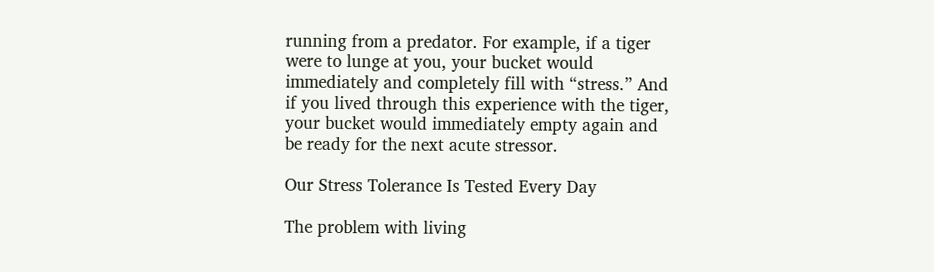running from a predator. For example, if a tiger were to lunge at you, your bucket would immediately and completely fill with “stress.” And if you lived through this experience with the tiger, your bucket would immediately empty again and be ready for the next acute stressor.

Our Stress Tolerance Is Tested Every Day

The problem with living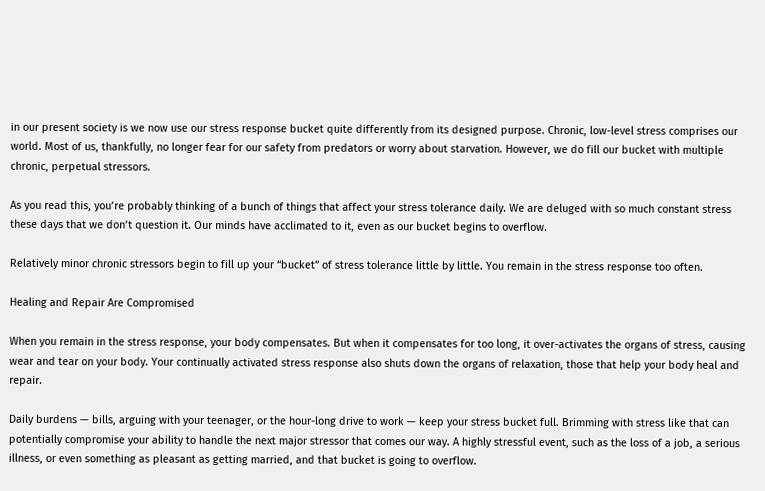in our present society is we now use our stress response bucket quite differently from its designed purpose. Chronic, low-level stress comprises our world. Most of us, thankfully, no longer fear for our safety from predators or worry about starvation. However, we do fill our bucket with multiple chronic, perpetual stressors.

As you read this, you’re probably thinking of a bunch of things that affect your stress tolerance daily. We are deluged with so much constant stress these days that we don’t question it. Our minds have acclimated to it, even as our bucket begins to overflow.

Relatively minor chronic stressors begin to fill up your “bucket” of stress tolerance little by little. You remain in the stress response too often.

Healing and Repair Are Compromised

When you remain in the stress response, your body compensates. But when it compensates for too long, it over-activates the organs of stress, causing wear and tear on your body. Your continually activated stress response also shuts down the organs of relaxation, those that help your body heal and repair.

Daily burdens — bills, arguing with your teenager, or the hour-long drive to work — keep your stress bucket full. Brimming with stress like that can potentially compromise your ability to handle the next major stressor that comes our way. A highly stressful event, such as the loss of a job, a serious illness, or even something as pleasant as getting married, and that bucket is going to overflow.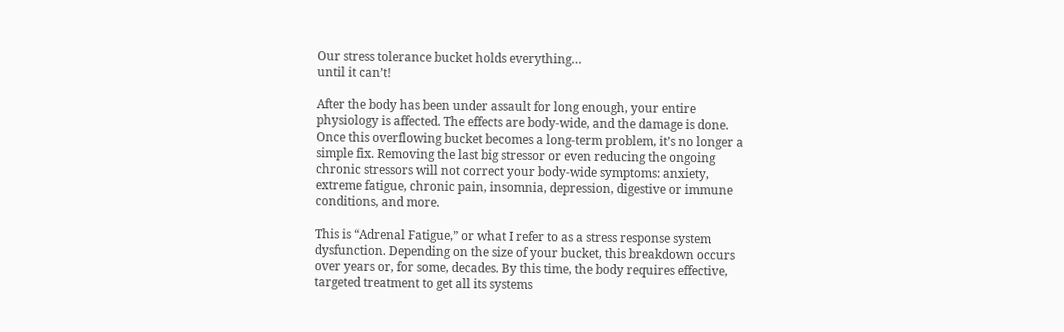Our stress tolerance bucket holds everything…
until it can’t!

After the body has been under assault for long enough, your entire physiology is affected. The effects are body-wide, and the damage is done. Once this overflowing bucket becomes a long-term problem, it’s no longer a simple fix. Removing the last big stressor or even reducing the ongoing chronic stressors will not correct your body-wide symptoms: anxiety, extreme fatigue, chronic pain, insomnia, depression, digestive or immune conditions, and more.

This is “Adrenal Fatigue,” or what I refer to as a stress response system dysfunction. Depending on the size of your bucket, this breakdown occurs over years or, for some, decades. By this time, the body requires effective, targeted treatment to get all its systems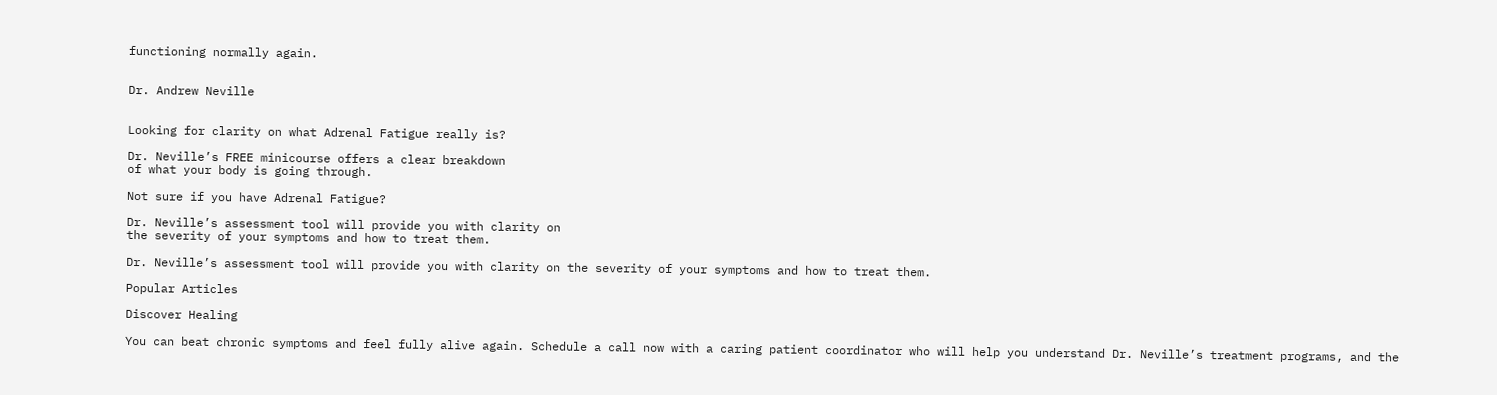functioning normally again.


Dr. Andrew Neville


Looking for clarity on what Adrenal Fatigue really is?

Dr. Neville’s FREE minicourse offers a clear breakdown
of what your body is going through.

Not sure if you have Adrenal Fatigue?

Dr. Neville’s assessment tool will provide you with clarity on
the severity of your symptoms and how to treat them.

Dr. Neville’s assessment tool will provide you with clarity on the severity of your symptoms and how to treat them.

Popular Articles

Discover Healing

You can beat chronic symptoms and feel fully alive again. Schedule a call now with a caring patient coordinator who will help you understand Dr. Neville’s treatment programs, and the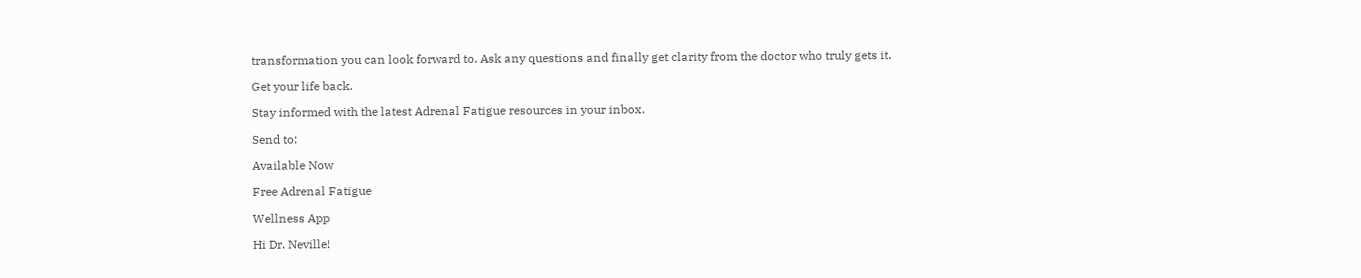transformation you can look forward to. Ask any questions and finally get clarity from the doctor who truly gets it.

Get your life back.

Stay informed with the latest Adrenal Fatigue resources in your inbox.

Send to:

Available Now

Free Adrenal Fatigue

Wellness App

Hi Dr. Neville!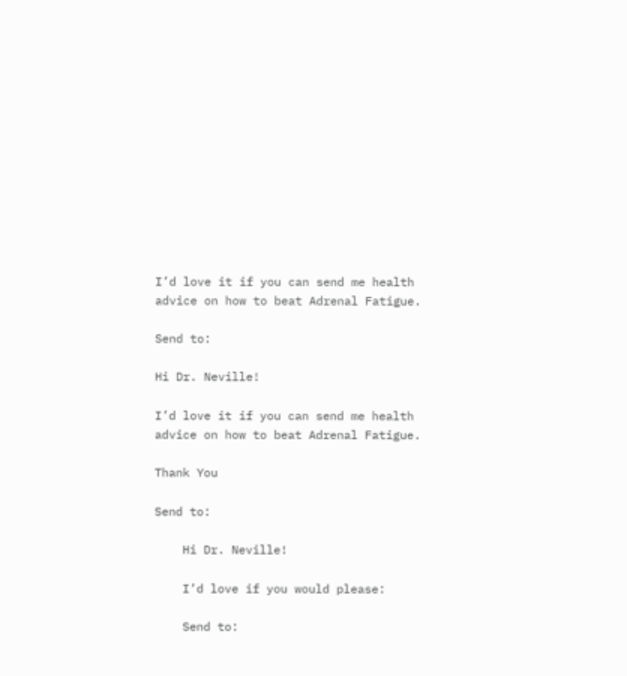I’d love it if you can send me health advice on how to beat Adrenal Fatigue.

Send to:

Hi Dr. Neville!

I’d love it if you can send me health advice on how to beat Adrenal Fatigue.

Thank You

Send to:

    Hi Dr. Neville!

    I’d love if you would please:

    Send to: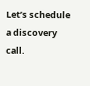Let’s schedule a discovery call.